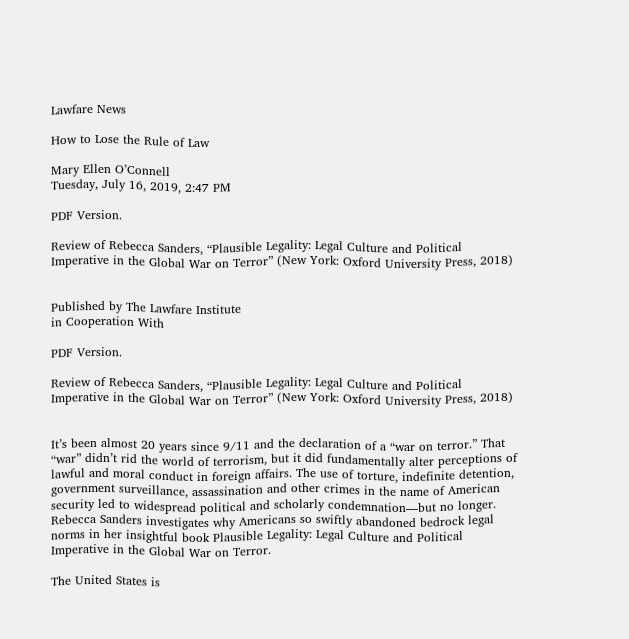Lawfare News

How to Lose the Rule of Law

Mary Ellen O’Connell
Tuesday, July 16, 2019, 2:47 PM

PDF Version.

Review of Rebecca Sanders, “Plausible Legality: Legal Culture and Political Imperative in the Global War on Terror” (New York: Oxford University Press, 2018)


Published by The Lawfare Institute
in Cooperation With

PDF Version.

Review of Rebecca Sanders, “Plausible Legality: Legal Culture and Political Imperative in the Global War on Terror” (New York: Oxford University Press, 2018)


It’s been almost 20 years since 9/11 and the declaration of a “war on terror.” That “war” didn’t rid the world of terrorism, but it did fundamentally alter perceptions of lawful and moral conduct in foreign affairs. The use of torture, indefinite detention, government surveillance, assassination and other crimes in the name of American security led to widespread political and scholarly condemnation—but no longer. Rebecca Sanders investigates why Americans so swiftly abandoned bedrock legal norms in her insightful book Plausible Legality: Legal Culture and Political Imperative in the Global War on Terror.

The United States is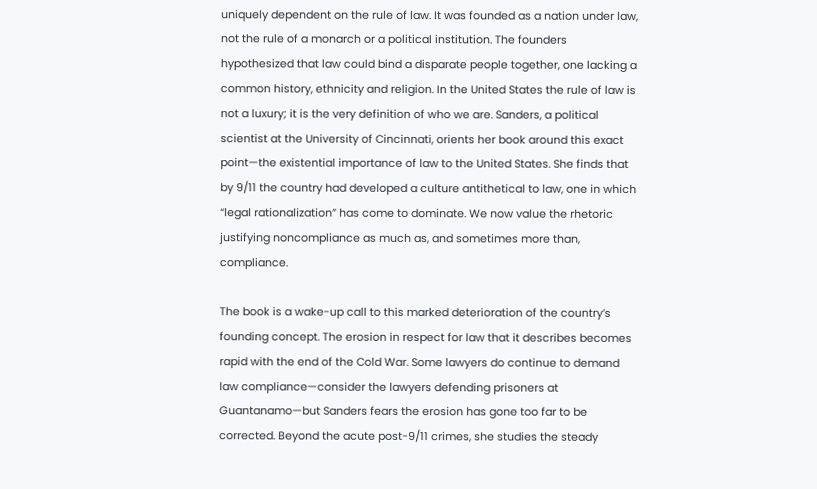uniquely dependent on the rule of law. It was founded as a nation under law, not the rule of a monarch or a political institution. The founders hypothesized that law could bind a disparate people together, one lacking a common history, ethnicity and religion. In the United States the rule of law is not a luxury; it is the very definition of who we are. Sanders, a political scientist at the University of Cincinnati, orients her book around this exact point—the existential importance of law to the United States. She finds that by 9/11 the country had developed a culture antithetical to law, one in which “legal rationalization” has come to dominate. We now value the rhetoric justifying noncompliance as much as, and sometimes more than, compliance.

The book is a wake-up call to this marked deterioration of the country’s founding concept. The erosion in respect for law that it describes becomes rapid with the end of the Cold War. Some lawyers do continue to demand law compliance—consider the lawyers defending prisoners at Guantanamo—but Sanders fears the erosion has gone too far to be corrected. Beyond the acute post-9/11 crimes, she studies the steady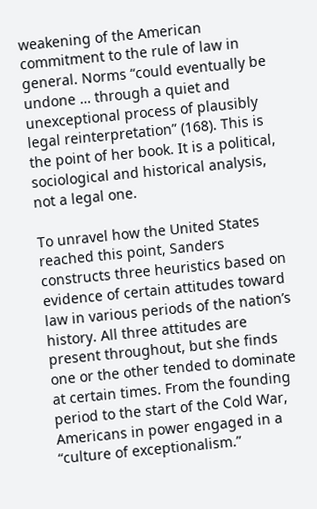weakening of the American commitment to the rule of law in general. Norms “could eventually be undone … through a quiet and unexceptional process of plausibly legal reinterpretation” (168). This is the point of her book. It is a political, sociological and historical analysis, not a legal one.

To unravel how the United States reached this point, Sanders constructs three heuristics based on evidence of certain attitudes toward law in various periods of the nation’s history. All three attitudes are present throughout, but she finds one or the other tended to dominate at certain times. From the founding period to the start of the Cold War, Americans in power engaged in a “culture of exceptionalism.”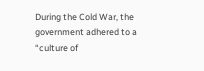During the Cold War, the government adhered to a “culture of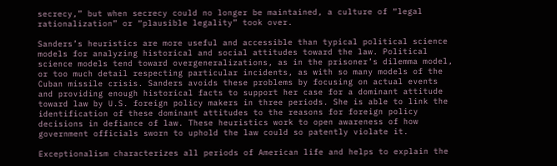secrecy,” but when secrecy could no longer be maintained, a culture of “legal rationalization” or “plausible legality” took over.

Sanders’s heuristics are more useful and accessible than typical political science models for analyzing historical and social attitudes toward the law. Political science models tend toward overgeneralizations, as in the prisoner’s dilemma model, or too much detail respecting particular incidents, as with so many models of the Cuban missile crisis. Sanders avoids these problems by focusing on actual events and providing enough historical facts to support her case for a dominant attitude toward law by U.S. foreign policy makers in three periods. She is able to link the identification of these dominant attitudes to the reasons for foreign policy decisions in defiance of law. These heuristics work to open awareness of how government officials sworn to uphold the law could so patently violate it.

Exceptionalism characterizes all periods of American life and helps to explain the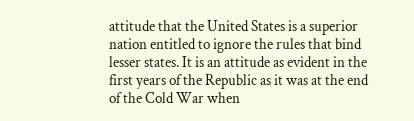attitude that the United States is a superior nation entitled to ignore the rules that bind lesser states. It is an attitude as evident in the first years of the Republic as it was at the end of the Cold War when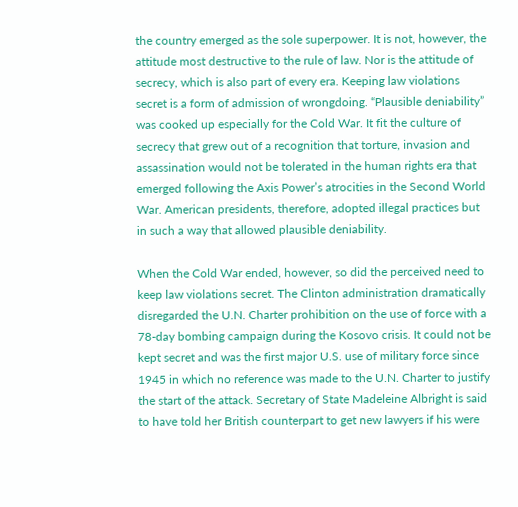the country emerged as the sole superpower. It is not, however, the attitude most destructive to the rule of law. Nor is the attitude of secrecy, which is also part of every era. Keeping law violations secret is a form of admission of wrongdoing. “Plausible deniability” was cooked up especially for the Cold War. It fit the culture of secrecy that grew out of a recognition that torture, invasion and assassination would not be tolerated in the human rights era that emerged following the Axis Power’s atrocities in the Second World War. American presidents, therefore, adopted illegal practices but in such a way that allowed plausible deniability.

When the Cold War ended, however, so did the perceived need to keep law violations secret. The Clinton administration dramatically disregarded the U.N. Charter prohibition on the use of force with a 78-day bombing campaign during the Kosovo crisis. It could not be kept secret and was the first major U.S. use of military force since 1945 in which no reference was made to the U.N. Charter to justify the start of the attack. Secretary of State Madeleine Albright is said to have told her British counterpart to get new lawyers if his were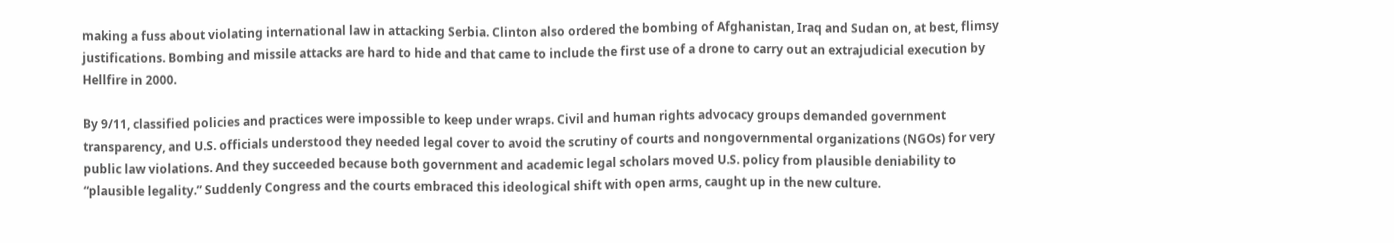making a fuss about violating international law in attacking Serbia. Clinton also ordered the bombing of Afghanistan, Iraq and Sudan on, at best, flimsy justifications. Bombing and missile attacks are hard to hide and that came to include the first use of a drone to carry out an extrajudicial execution by Hellfire in 2000.

By 9/11, classified policies and practices were impossible to keep under wraps. Civil and human rights advocacy groups demanded government transparency, and U.S. officials understood they needed legal cover to avoid the scrutiny of courts and nongovernmental organizations (NGOs) for very public law violations. And they succeeded because both government and academic legal scholars moved U.S. policy from plausible deniability to “plausible legality.” Suddenly Congress and the courts embraced this ideological shift with open arms, caught up in the new culture.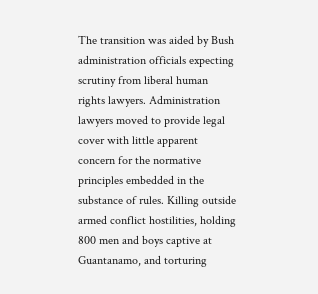The transition was aided by Bush administration officials expecting scrutiny from liberal human rights lawyers. Administration lawyers moved to provide legal cover with little apparent concern for the normative principles embedded in the substance of rules. Killing outside armed conflict hostilities, holding 800 men and boys captive at Guantanamo, and torturing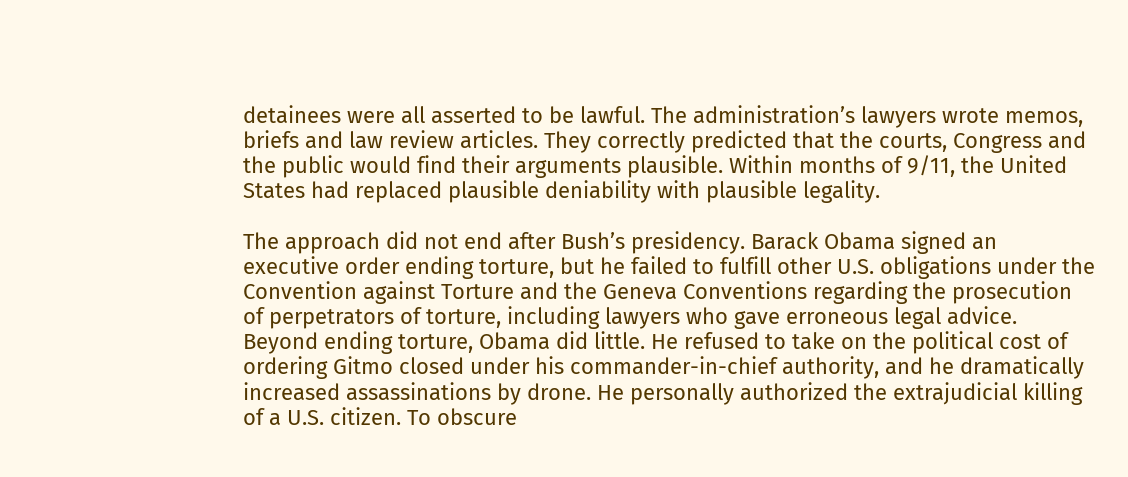detainees were all asserted to be lawful. The administration’s lawyers wrote memos, briefs and law review articles. They correctly predicted that the courts, Congress and the public would find their arguments plausible. Within months of 9/11, the United States had replaced plausible deniability with plausible legality.

The approach did not end after Bush’s presidency. Barack Obama signed an executive order ending torture, but he failed to fulfill other U.S. obligations under the Convention against Torture and the Geneva Conventions regarding the prosecution of perpetrators of torture, including lawyers who gave erroneous legal advice. Beyond ending torture, Obama did little. He refused to take on the political cost of ordering Gitmo closed under his commander-in-chief authority, and he dramatically increased assassinations by drone. He personally authorized the extrajudicial killing of a U.S. citizen. To obscure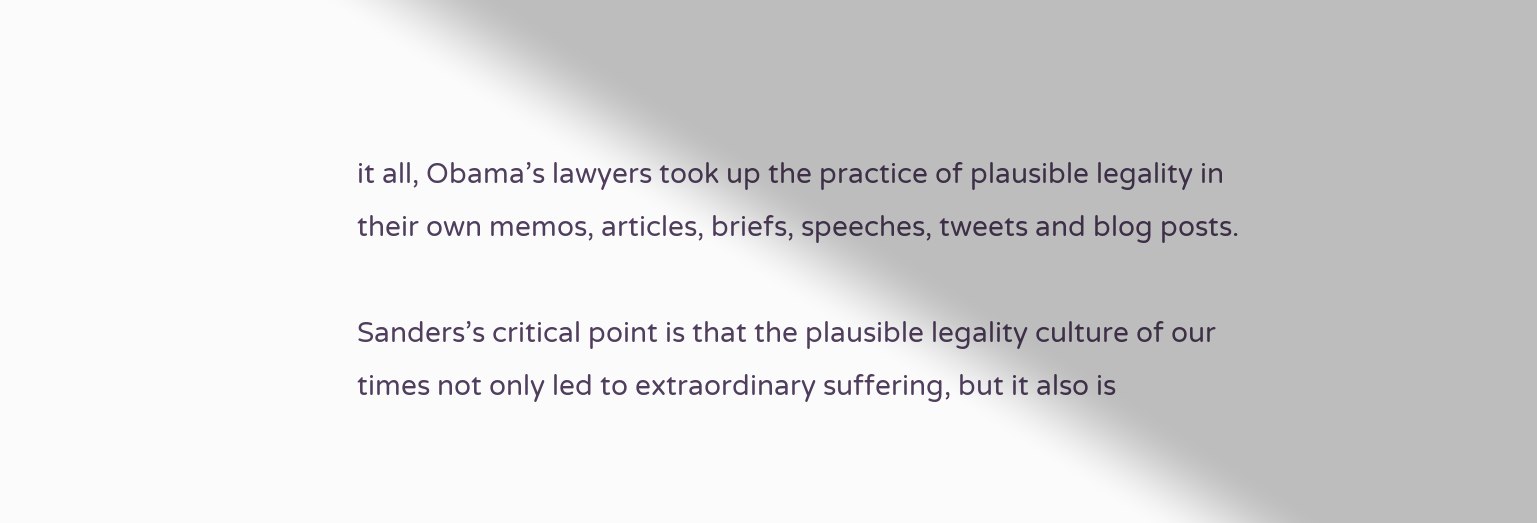it all, Obama’s lawyers took up the practice of plausible legality in their own memos, articles, briefs, speeches, tweets and blog posts.

Sanders’s critical point is that the plausible legality culture of our times not only led to extraordinary suffering, but it also is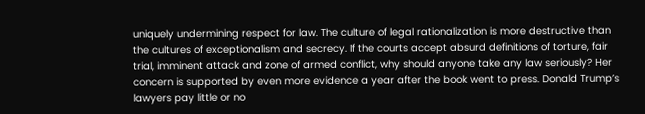uniquely undermining respect for law. The culture of legal rationalization is more destructive than the cultures of exceptionalism and secrecy. If the courts accept absurd definitions of torture, fair trial, imminent attack and zone of armed conflict, why should anyone take any law seriously? Her concern is supported by even more evidence a year after the book went to press. Donald Trump’s lawyers pay little or no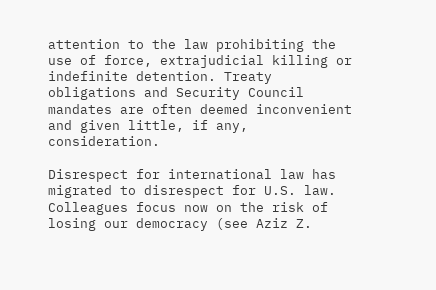attention to the law prohibiting the use of force, extrajudicial killing or indefinite detention. Treaty obligations and Security Council mandates are often deemed inconvenient and given little, if any, consideration.

Disrespect for international law has migrated to disrespect for U.S. law. Colleagues focus now on the risk of losing our democracy (see Aziz Z.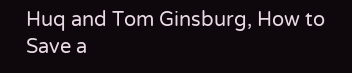Huq and Tom Ginsburg, How to Save a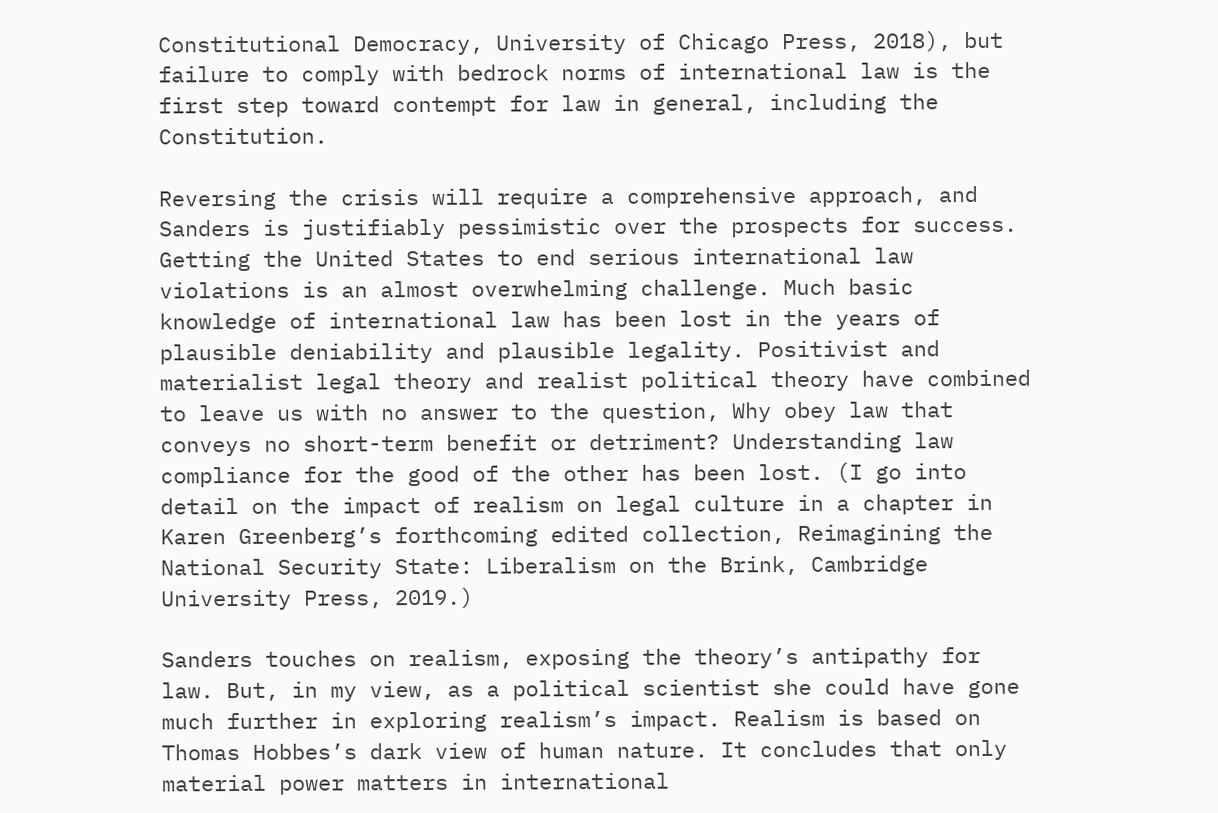Constitutional Democracy, University of Chicago Press, 2018), but failure to comply with bedrock norms of international law is the first step toward contempt for law in general, including the Constitution.

Reversing the crisis will require a comprehensive approach, and Sanders is justifiably pessimistic over the prospects for success. Getting the United States to end serious international law violations is an almost overwhelming challenge. Much basic knowledge of international law has been lost in the years of plausible deniability and plausible legality. Positivist and materialist legal theory and realist political theory have combined to leave us with no answer to the question, Why obey law that conveys no short-term benefit or detriment? Understanding law compliance for the good of the other has been lost. (I go into detail on the impact of realism on legal culture in a chapter in Karen Greenberg’s forthcoming edited collection, Reimagining the National Security State: Liberalism on the Brink, Cambridge University Press, 2019.)

Sanders touches on realism, exposing the theory’s antipathy for law. But, in my view, as a political scientist she could have gone much further in exploring realism’s impact. Realism is based on Thomas Hobbes’s dark view of human nature. It concludes that only material power matters in international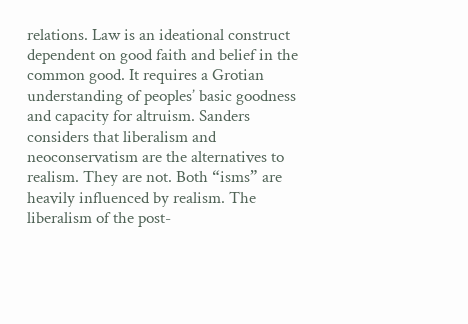relations. Law is an ideational construct dependent on good faith and belief in the common good. It requires a Grotian understanding of peoples’ basic goodness and capacity for altruism. Sanders considers that liberalism and neoconservatism are the alternatives to realism. They are not. Both “isms” are heavily influenced by realism. The liberalism of the post-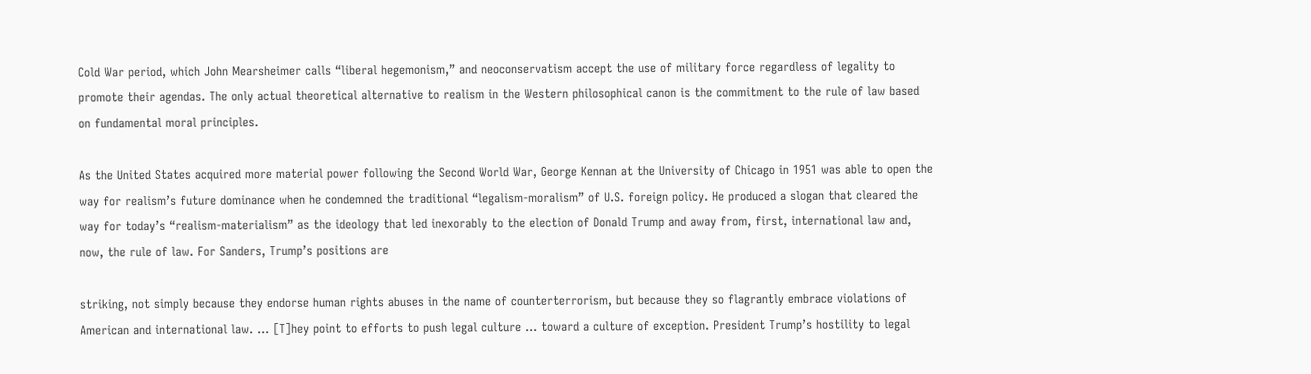Cold War period, which John Mearsheimer calls “liberal hegemonism,” and neoconservatism accept the use of military force regardless of legality to promote their agendas. The only actual theoretical alternative to realism in the Western philosophical canon is the commitment to the rule of law based on fundamental moral principles.

As the United States acquired more material power following the Second World War, George Kennan at the University of Chicago in 1951 was able to open the way for realism’s future dominance when he condemned the traditional “legalism-moralism” of U.S. foreign policy. He produced a slogan that cleared the way for today’s “realism-materialism” as the ideology that led inexorably to the election of Donald Trump and away from, first, international law and, now, the rule of law. For Sanders, Trump’s positions are

striking, not simply because they endorse human rights abuses in the name of counterterrorism, but because they so flagrantly embrace violations of American and international law. … [T]hey point to efforts to push legal culture … toward a culture of exception. President Trump’s hostility to legal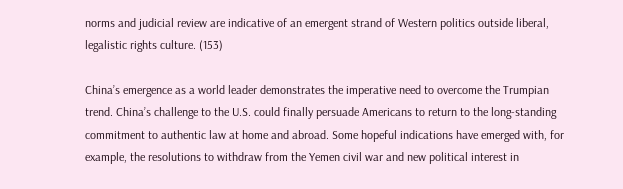norms and judicial review are indicative of an emergent strand of Western politics outside liberal, legalistic rights culture. (153)

China’s emergence as a world leader demonstrates the imperative need to overcome the Trumpian trend. China’s challenge to the U.S. could finally persuade Americans to return to the long-standing commitment to authentic law at home and abroad. Some hopeful indications have emerged with, for example, the resolutions to withdraw from the Yemen civil war and new political interest in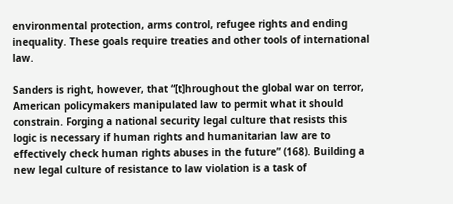environmental protection, arms control, refugee rights and ending inequality. These goals require treaties and other tools of international law.

Sanders is right, however, that “[t]hroughout the global war on terror, American policymakers manipulated law to permit what it should constrain. Forging a national security legal culture that resists this logic is necessary if human rights and humanitarian law are to effectively check human rights abuses in the future” (168). Building a new legal culture of resistance to law violation is a task of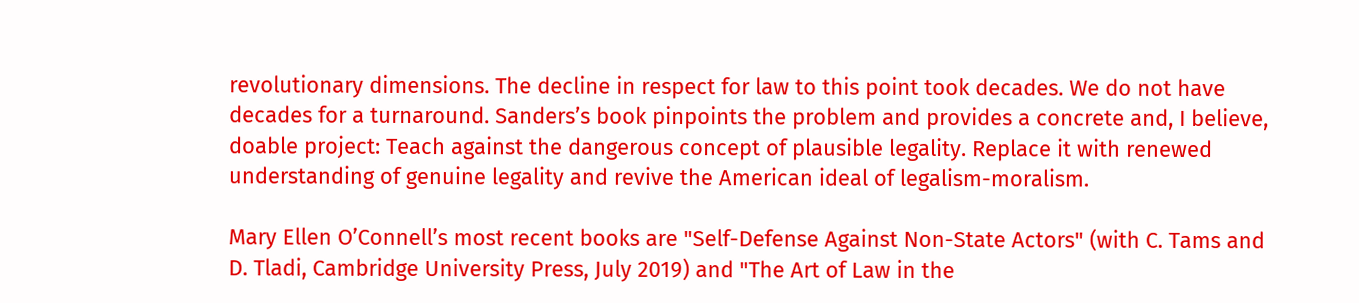revolutionary dimensions. The decline in respect for law to this point took decades. We do not have decades for a turnaround. Sanders’s book pinpoints the problem and provides a concrete and, I believe, doable project: Teach against the dangerous concept of plausible legality. Replace it with renewed understanding of genuine legality and revive the American ideal of legalism-moralism.

Mary Ellen O’Connell’s most recent books are "Self-Defense Against Non-State Actors" (with C. Tams and D. Tladi, Cambridge University Press, July 2019) and "The Art of Law in the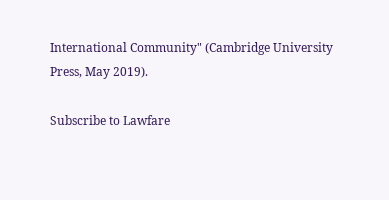International Community" (Cambridge University Press, May 2019).

Subscribe to Lawfare